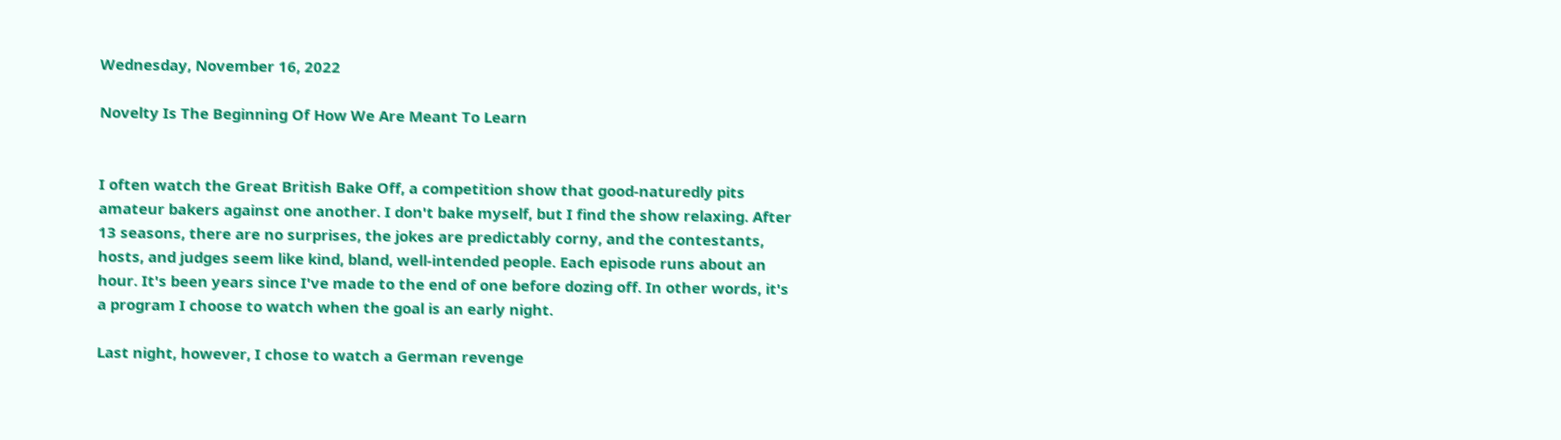Wednesday, November 16, 2022

Novelty Is The Beginning Of How We Are Meant To Learn


I often watch the Great British Bake Off, a competition show that good-naturedly pits amateur bakers against one another. I don't bake myself, but I find the show relaxing. After 13 seasons, there are no surprises, the jokes are predictably corny, and the contestants, hosts, and judges seem like kind, bland, well-intended people. Each episode runs about an hour. It's been years since I've made to the end of one before dozing off. In other words, it's a program I choose to watch when the goal is an early night.

Last night, however, I chose to watch a German revenge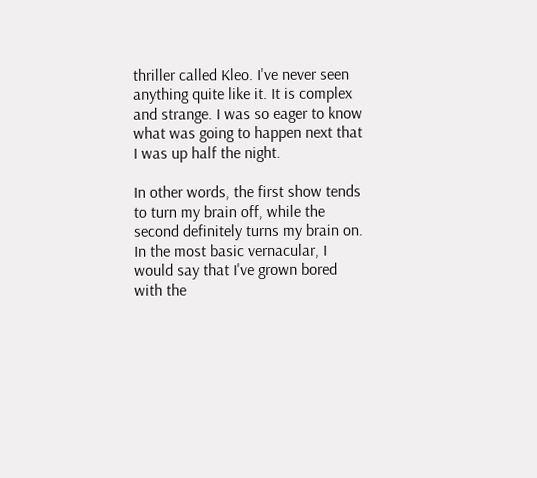thriller called Kleo. I've never seen anything quite like it. It is complex and strange. I was so eager to know what was going to happen next that I was up half the night.

In other words, the first show tends to turn my brain off, while the second definitely turns my brain on. In the most basic vernacular, I would say that I've grown bored with the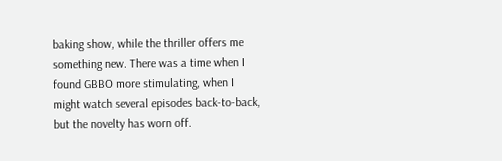baking show, while the thriller offers me something new. There was a time when I found GBBO more stimulating, when I might watch several episodes back-to-back, but the novelty has worn off.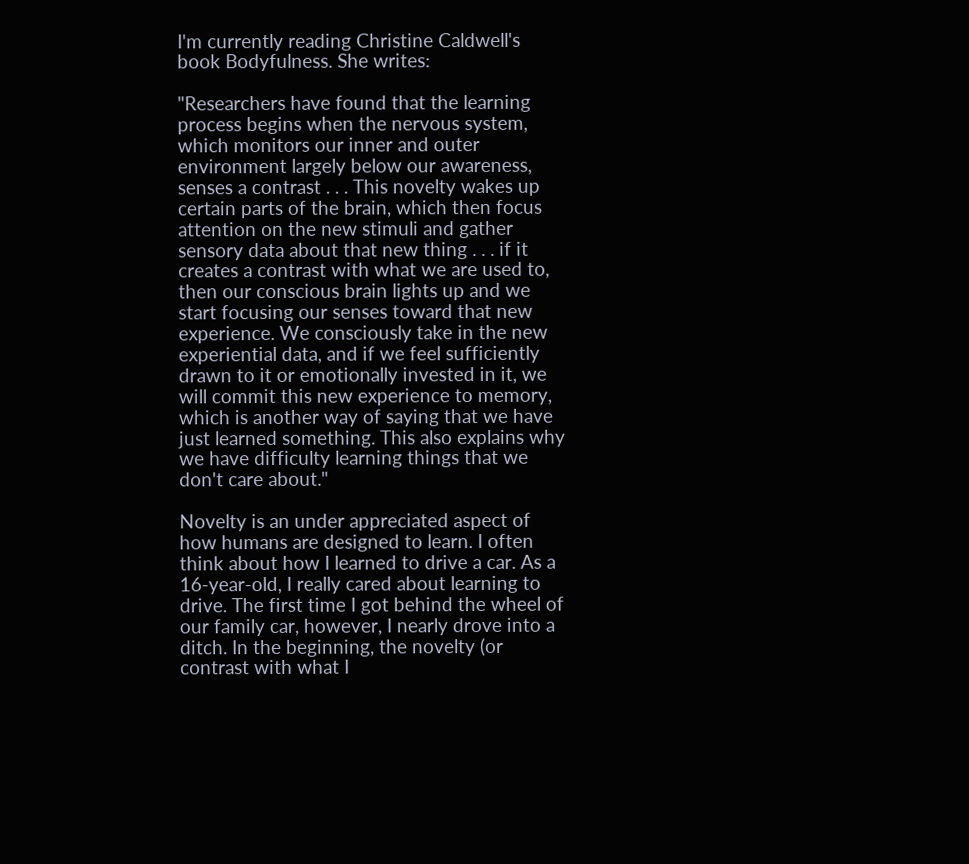I'm currently reading Christine Caldwell's book Bodyfulness. She writes:

"Researchers have found that the learning process begins when the nervous system, which monitors our inner and outer environment largely below our awareness, senses a contrast . . . This novelty wakes up certain parts of the brain, which then focus attention on the new stimuli and gather sensory data about that new thing . . . if it creates a contrast with what we are used to, then our conscious brain lights up and we start focusing our senses toward that new experience. We consciously take in the new experiential data, and if we feel sufficiently drawn to it or emotionally invested in it, we will commit this new experience to memory, which is another way of saying that we have just learned something. This also explains why we have difficulty learning things that we don't care about."

Novelty is an under appreciated aspect of how humans are designed to learn. I often think about how I learned to drive a car. As a 16-year-old, I really cared about learning to drive. The first time I got behind the wheel of our family car, however, I nearly drove into a ditch. In the beginning, the novelty (or contrast with what I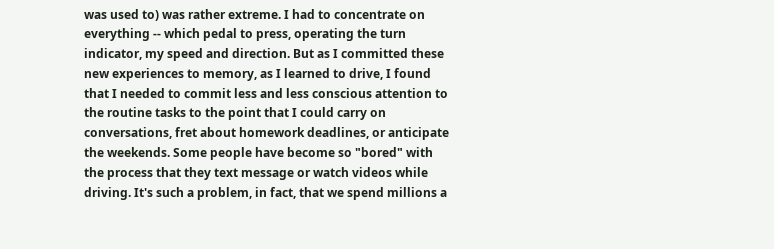was used to) was rather extreme. I had to concentrate on everything -- which pedal to press, operating the turn indicator, my speed and direction. But as I committed these new experiences to memory, as I learned to drive, I found that I needed to commit less and less conscious attention to the routine tasks to the point that I could carry on conversations, fret about homework deadlines, or anticipate the weekends. Some people have become so "bored" with the process that they text message or watch videos while driving. It's such a problem, in fact, that we spend millions a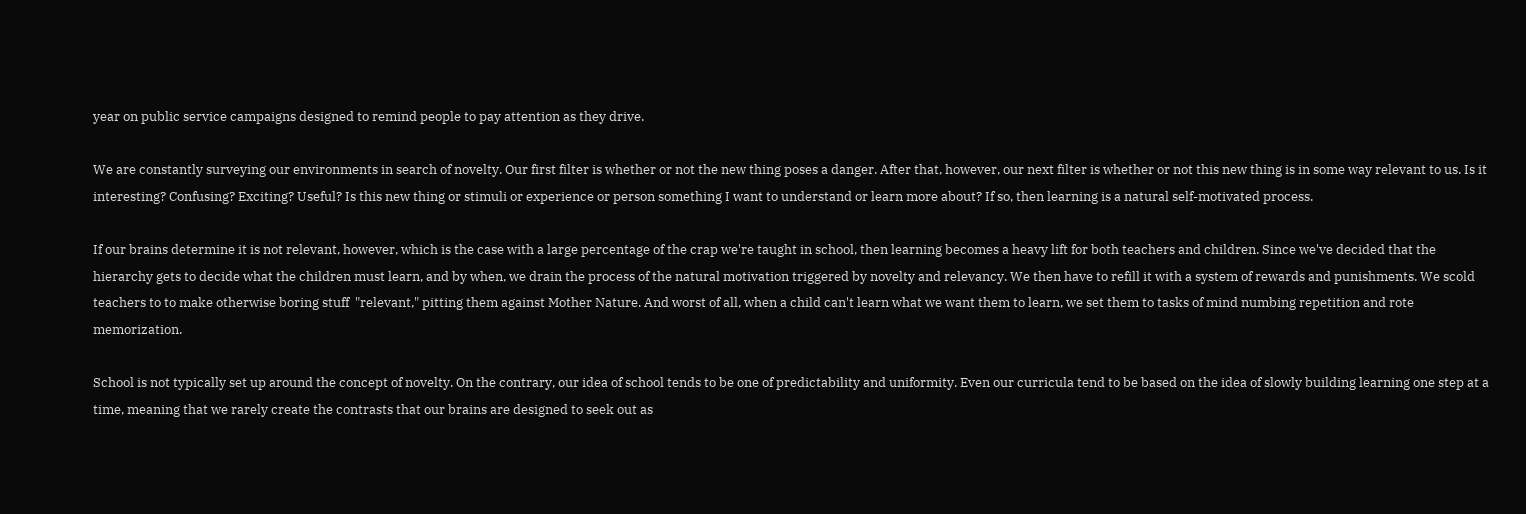year on public service campaigns designed to remind people to pay attention as they drive.

We are constantly surveying our environments in search of novelty. Our first filter is whether or not the new thing poses a danger. After that, however, our next filter is whether or not this new thing is in some way relevant to us. Is it interesting? Confusing? Exciting? Useful? Is this new thing or stimuli or experience or person something I want to understand or learn more about? If so, then learning is a natural self-motivated process.

If our brains determine it is not relevant, however, which is the case with a large percentage of the crap we're taught in school, then learning becomes a heavy lift for both teachers and children. Since we've decided that the hierarchy gets to decide what the children must learn, and by when, we drain the process of the natural motivation triggered by novelty and relevancy. We then have to refill it with a system of rewards and punishments. We scold teachers to to make otherwise boring stuff  "relevant," pitting them against Mother Nature. And worst of all, when a child can't learn what we want them to learn, we set them to tasks of mind numbing repetition and rote memorization.

School is not typically set up around the concept of novelty. On the contrary, our idea of school tends to be one of predictability and uniformity. Even our curricula tend to be based on the idea of slowly building learning one step at a time, meaning that we rarely create the contrasts that our brains are designed to seek out as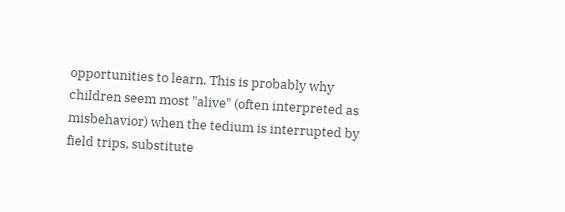opportunities to learn. This is probably why children seem most "alive" (often interpreted as misbehavior) when the tedium is interrupted by field trips, substitute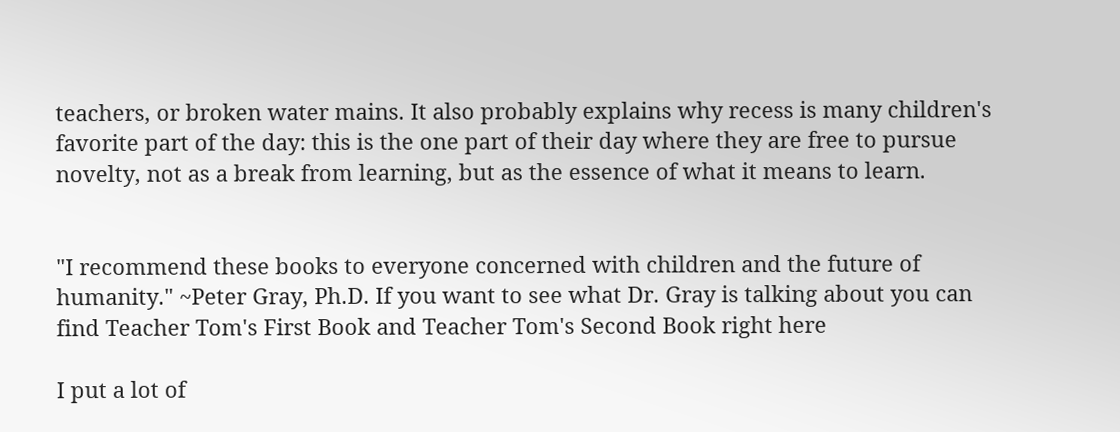teachers, or broken water mains. It also probably explains why recess is many children's favorite part of the day: this is the one part of their day where they are free to pursue novelty, not as a break from learning, but as the essence of what it means to learn.


"I recommend these books to everyone concerned with children and the future of humanity." ~Peter Gray, Ph.D. If you want to see what Dr. Gray is talking about you can find Teacher Tom's First Book and Teacher Tom's Second Book right here

I put a lot of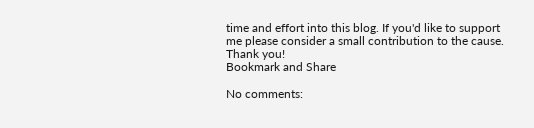time and effort into this blog. If you'd like to support me please consider a small contribution to the cause. Thank you!
Bookmark and Share

No comments: